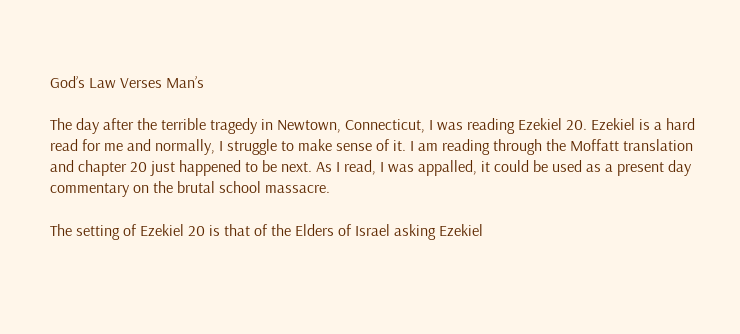God’s Law Verses Man’s

The day after the terrible tragedy in Newtown, Connecticut, I was reading Ezekiel 20. Ezekiel is a hard read for me and normally, I struggle to make sense of it. I am reading through the Moffatt translation and chapter 20 just happened to be next. As I read, I was appalled, it could be used as a present day commentary on the brutal school massacre.

The setting of Ezekiel 20 is that of the Elders of Israel asking Ezekiel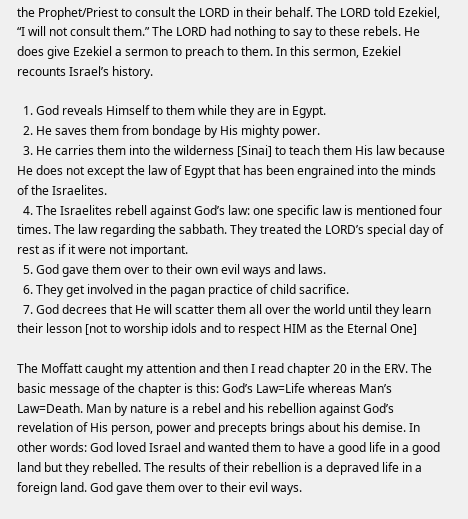the Prophet/Priest to consult the LORD in their behalf. The LORD told Ezekiel, “I will not consult them.” The LORD had nothing to say to these rebels. He does give Ezekiel a sermon to preach to them. In this sermon, Ezekiel recounts Israel’s history.

  1. God reveals Himself to them while they are in Egypt.
  2. He saves them from bondage by His mighty power.
  3. He carries them into the wilderness [Sinai] to teach them His law because He does not except the law of Egypt that has been engrained into the minds of the Israelites.
  4. The Israelites rebell against God’s law: one specific law is mentioned four times. The law regarding the sabbath. They treated the LORD’s special day of rest as if it were not important.
  5. God gave them over to their own evil ways and laws.
  6. They get involved in the pagan practice of child sacrifice.
  7. God decrees that He will scatter them all over the world until they learn their lesson [not to worship idols and to respect HIM as the Eternal One]

The Moffatt caught my attention and then I read chapter 20 in the ERV. The basic message of the chapter is this: God’s Law=Life whereas Man’s Law=Death. Man by nature is a rebel and his rebellion against God’s revelation of His person, power and precepts brings about his demise. In other words: God loved Israel and wanted them to have a good life in a good land but they rebelled. The results of their rebellion is a depraved life in a foreign land. God gave them over to their evil ways.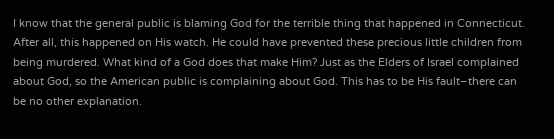I know that the general public is blaming God for the terrible thing that happened in Connecticut. After all, this happened on His watch. He could have prevented these precious little children from being murdered. What kind of a God does that make Him? Just as the Elders of Israel complained about God, so the American public is complaining about God. This has to be His fault–there can be no other explanation.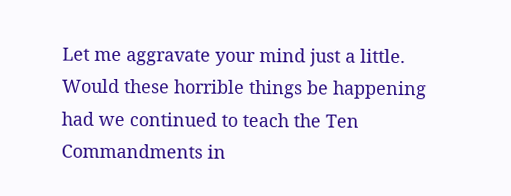Let me aggravate your mind just a little. Would these horrible things be happening had we continued to teach the Ten Commandments in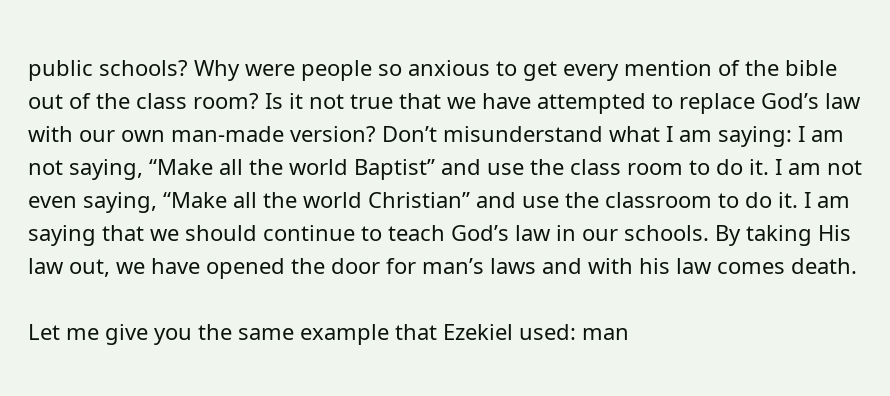public schools? Why were people so anxious to get every mention of the bible out of the class room? Is it not true that we have attempted to replace God’s law with our own man-made version? Don’t misunderstand what I am saying: I am not saying, “Make all the world Baptist” and use the class room to do it. I am not even saying, “Make all the world Christian” and use the classroom to do it. I am saying that we should continue to teach God’s law in our schools. By taking His law out, we have opened the door for man’s laws and with his law comes death.

Let me give you the same example that Ezekiel used: man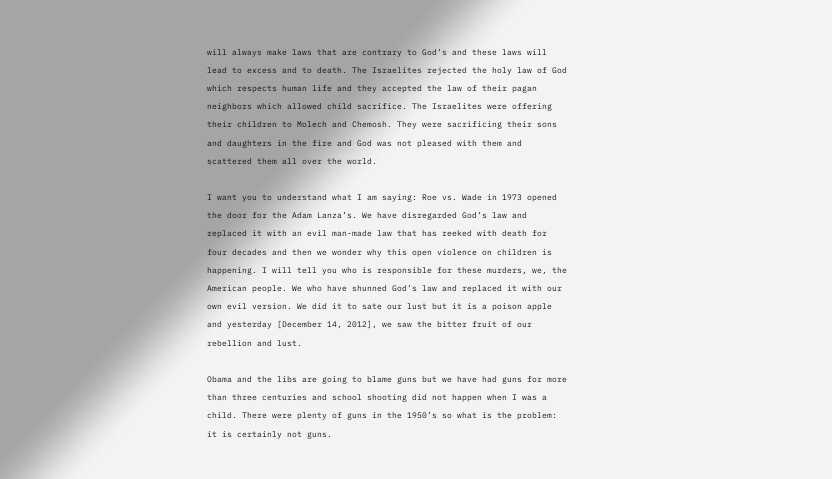will always make laws that are contrary to God’s and these laws will lead to excess and to death. The Israelites rejected the holy law of God which respects human life and they accepted the law of their pagan neighbors which allowed child sacrifice. The Israelites were offering their children to Molech and Chemosh. They were sacrificing their sons and daughters in the fire and God was not pleased with them and scattered them all over the world.

I want you to understand what I am saying: Roe vs. Wade in 1973 opened the door for the Adam Lanza’s. We have disregarded God’s law and replaced it with an evil man-made law that has reeked with death for four decades and then we wonder why this open violence on children is happening. I will tell you who is responsible for these murders, we, the American people. We who have shunned God’s law and replaced it with our own evil version. We did it to sate our lust but it is a poison apple and yesterday [December 14, 2012], we saw the bitter fruit of our rebellion and lust.

Obama and the libs are going to blame guns but we have had guns for more than three centuries and school shooting did not happen when I was a child. There were plenty of guns in the 1950’s so what is the problem: it is certainly not guns.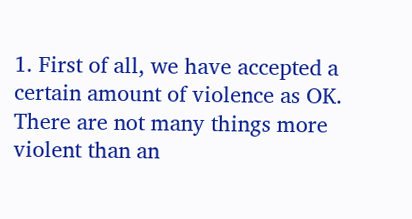1. First of all, we have accepted a certain amount of violence as OK. There are not many things more violent than an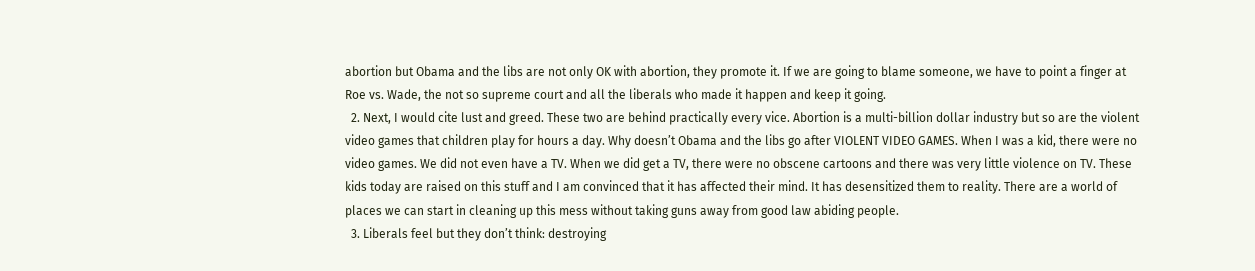abortion but Obama and the libs are not only OK with abortion, they promote it. If we are going to blame someone, we have to point a finger at Roe vs. Wade, the not so supreme court and all the liberals who made it happen and keep it going.
  2. Next, I would cite lust and greed. These two are behind practically every vice. Abortion is a multi-billion dollar industry but so are the violent video games that children play for hours a day. Why doesn’t Obama and the libs go after VIOLENT VIDEO GAMES. When I was a kid, there were no video games. We did not even have a TV. When we did get a TV, there were no obscene cartoons and there was very little violence on TV. These kids today are raised on this stuff and I am convinced that it has affected their mind. It has desensitized them to reality. There are a world of places we can start in cleaning up this mess without taking guns away from good law abiding people.
  3. Liberals feel but they don’t think: destroying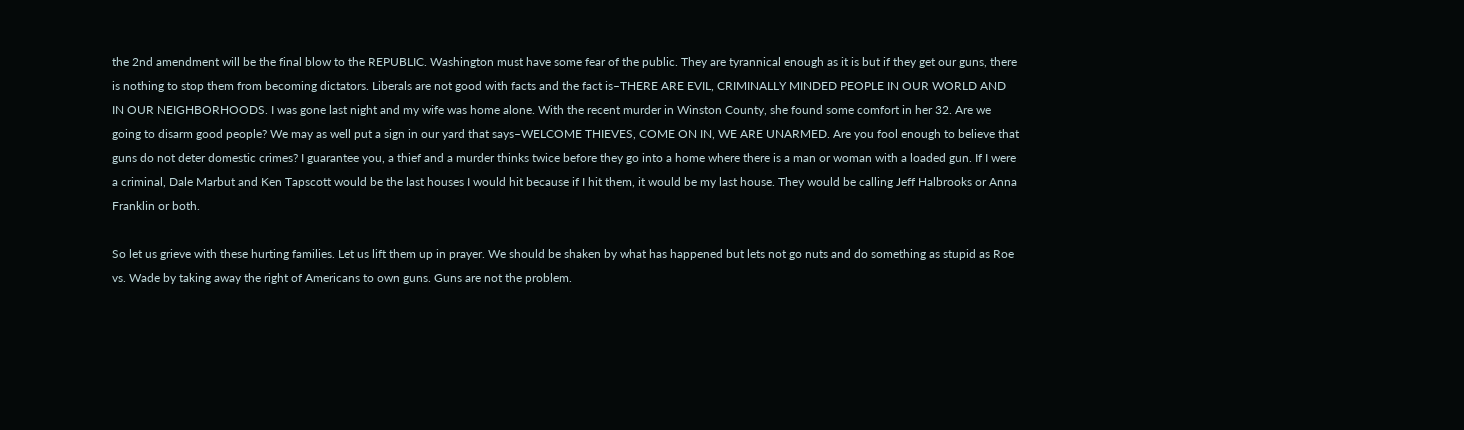the 2nd amendment will be the final blow to the REPUBLIC. Washington must have some fear of the public. They are tyrannical enough as it is but if they get our guns, there is nothing to stop them from becoming dictators. Liberals are not good with facts and the fact is–THERE ARE EVIL, CRIMINALLY MINDED PEOPLE IN OUR WORLD AND IN OUR NEIGHBORHOODS. I was gone last night and my wife was home alone. With the recent murder in Winston County, she found some comfort in her 32. Are we going to disarm good people? We may as well put a sign in our yard that says–WELCOME THIEVES, COME ON IN, WE ARE UNARMED. Are you fool enough to believe that guns do not deter domestic crimes? I guarantee you, a thief and a murder thinks twice before they go into a home where there is a man or woman with a loaded gun. If I were a criminal, Dale Marbut and Ken Tapscott would be the last houses I would hit because if I hit them, it would be my last house. They would be calling Jeff Halbrooks or Anna Franklin or both.

So let us grieve with these hurting families. Let us lift them up in prayer. We should be shaken by what has happened but lets not go nuts and do something as stupid as Roe vs. Wade by taking away the right of Americans to own guns. Guns are not the problem.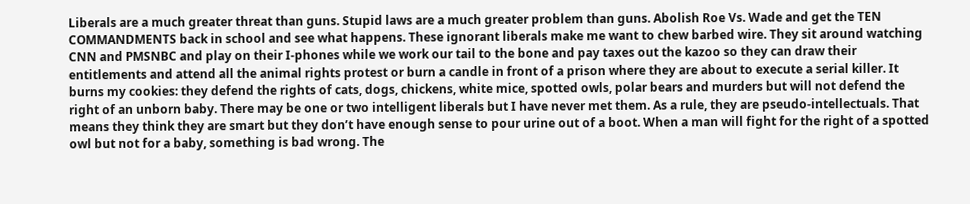Liberals are a much greater threat than guns. Stupid laws are a much greater problem than guns. Abolish Roe Vs. Wade and get the TEN COMMANDMENTS back in school and see what happens. These ignorant liberals make me want to chew barbed wire. They sit around watching CNN and PMSNBC and play on their I-phones while we work our tail to the bone and pay taxes out the kazoo so they can draw their entitlements and attend all the animal rights protest or burn a candle in front of a prison where they are about to execute a serial killer. It burns my cookies: they defend the rights of cats, dogs, chickens, white mice, spotted owls, polar bears and murders but will not defend the right of an unborn baby. There may be one or two intelligent liberals but I have never met them. As a rule, they are pseudo-intellectuals. That means they think they are smart but they don’t have enough sense to pour urine out of a boot. When a man will fight for the right of a spotted owl but not for a baby, something is bad wrong. The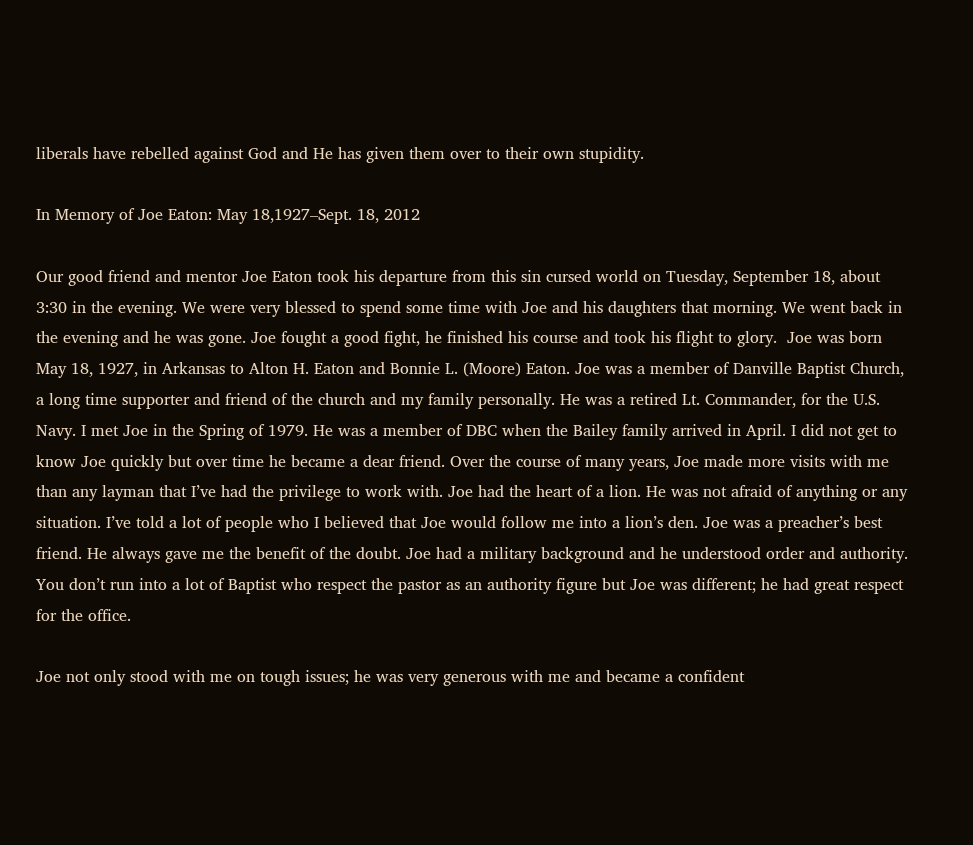liberals have rebelled against God and He has given them over to their own stupidity.

In Memory of Joe Eaton: May 18,1927–Sept. 18, 2012

Our good friend and mentor Joe Eaton took his departure from this sin cursed world on Tuesday, September 18, about 3:30 in the evening. We were very blessed to spend some time with Joe and his daughters that morning. We went back in the evening and he was gone. Joe fought a good fight, he finished his course and took his flight to glory.  Joe was born May 18, 1927, in Arkansas to Alton H. Eaton and Bonnie L. (Moore) Eaton. Joe was a member of Danville Baptist Church, a long time supporter and friend of the church and my family personally. He was a retired Lt. Commander, for the U.S. Navy. I met Joe in the Spring of 1979. He was a member of DBC when the Bailey family arrived in April. I did not get to know Joe quickly but over time he became a dear friend. Over the course of many years, Joe made more visits with me than any layman that I’ve had the privilege to work with. Joe had the heart of a lion. He was not afraid of anything or any situation. I’ve told a lot of people who I believed that Joe would follow me into a lion’s den. Joe was a preacher’s best friend. He always gave me the benefit of the doubt. Joe had a military background and he understood order and authority. You don’t run into a lot of Baptist who respect the pastor as an authority figure but Joe was different; he had great respect for the office.

Joe not only stood with me on tough issues; he was very generous with me and became a confident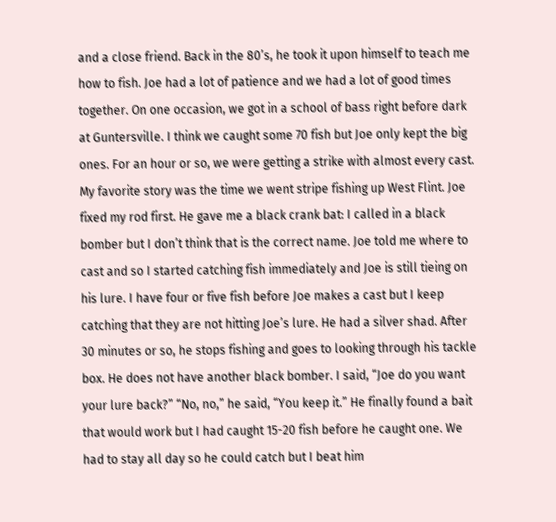and a close friend. Back in the 80’s, he took it upon himself to teach me how to fish. Joe had a lot of patience and we had a lot of good times together. On one occasion, we got in a school of bass right before dark at Guntersville. I think we caught some 70 fish but Joe only kept the big ones. For an hour or so, we were getting a strike with almost every cast. My favorite story was the time we went stripe fishing up West Flint. Joe fixed my rod first. He gave me a black crank bat: I called in a black bomber but I don’t think that is the correct name. Joe told me where to cast and so I started catching fish immediately and Joe is still tieing on his lure. I have four or five fish before Joe makes a cast but I keep catching that they are not hitting Joe’s lure. He had a silver shad. After 30 minutes or so, he stops fishing and goes to looking through his tackle box. He does not have another black bomber. I said, “Joe do you want your lure back?” “No, no,” he said, “You keep it.” He finally found a bait that would work but I had caught 15-20 fish before he caught one. We had to stay all day so he could catch but I beat him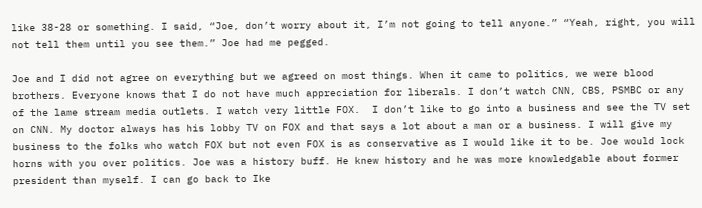like 38-28 or something. I said, “Joe, don’t worry about it, I’m not going to tell anyone.” “Yeah, right, you will not tell them until you see them.” Joe had me pegged.

Joe and I did not agree on everything but we agreed on most things. When it came to politics, we were blood brothers. Everyone knows that I do not have much appreciation for liberals. I don’t watch CNN, CBS, PSMBC or any of the lame stream media outlets. I watch very little FOX.  I don’t like to go into a business and see the TV set on CNN. My doctor always has his lobby TV on FOX and that says a lot about a man or a business. I will give my business to the folks who watch FOX but not even FOX is as conservative as I would like it to be. Joe would lock horns with you over politics. Joe was a history buff. He knew history and he was more knowledgable about former president than myself. I can go back to Ike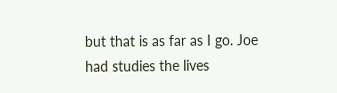but that is as far as I go. Joe had studies the lives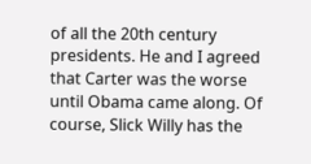of all the 20th century presidents. He and I agreed that Carter was the worse until Obama came along. Of course, Slick Willy has the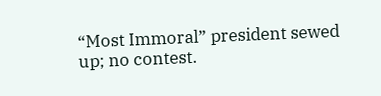“Most Immoral” president sewed up; no contest.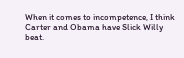When it comes to incompetence, I think Carter and Obama have Slick Willy beat.